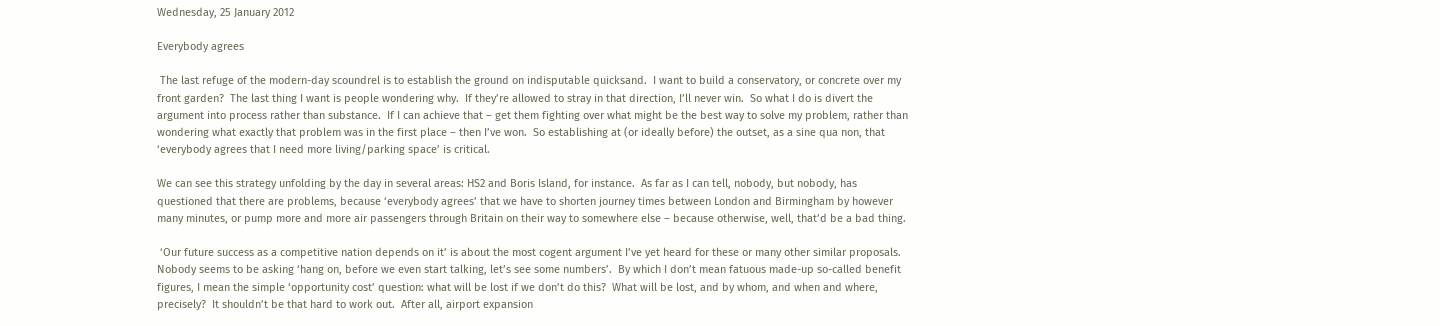Wednesday, 25 January 2012

Everybody agrees

 The last refuge of the modern-day scoundrel is to establish the ground on indisputable quicksand.  I want to build a conservatory, or concrete over my front garden?  The last thing I want is people wondering why.  If they’re allowed to stray in that direction, I’ll never win.  So what I do is divert the argument into process rather than substance.  If I can achieve that – get them fighting over what might be the best way to solve my problem, rather than wondering what exactly that problem was in the first place – then I’ve won.  So establishing at (or ideally before) the outset, as a sine qua non, that ‘everybody agrees that I need more living/parking space’ is critical.

We can see this strategy unfolding by the day in several areas: HS2 and Boris Island, for instance.  As far as I can tell, nobody, but nobody, has questioned that there are problems, because ‘everybody agrees’ that we have to shorten journey times between London and Birmingham by however many minutes, or pump more and more air passengers through Britain on their way to somewhere else – because otherwise, well, that’d be a bad thing.

 ‘Our future success as a competitive nation depends on it’ is about the most cogent argument I’ve yet heard for these or many other similar proposals.  Nobody seems to be asking ‘hang on, before we even start talking, let’s see some numbers’.  By which I don’t mean fatuous made-up so-called benefit figures, I mean the simple ‘opportunity cost’ question: what will be lost if we don’t do this?  What will be lost, and by whom, and when and where, precisely?  It shouldn’t be that hard to work out.  After all, airport expansion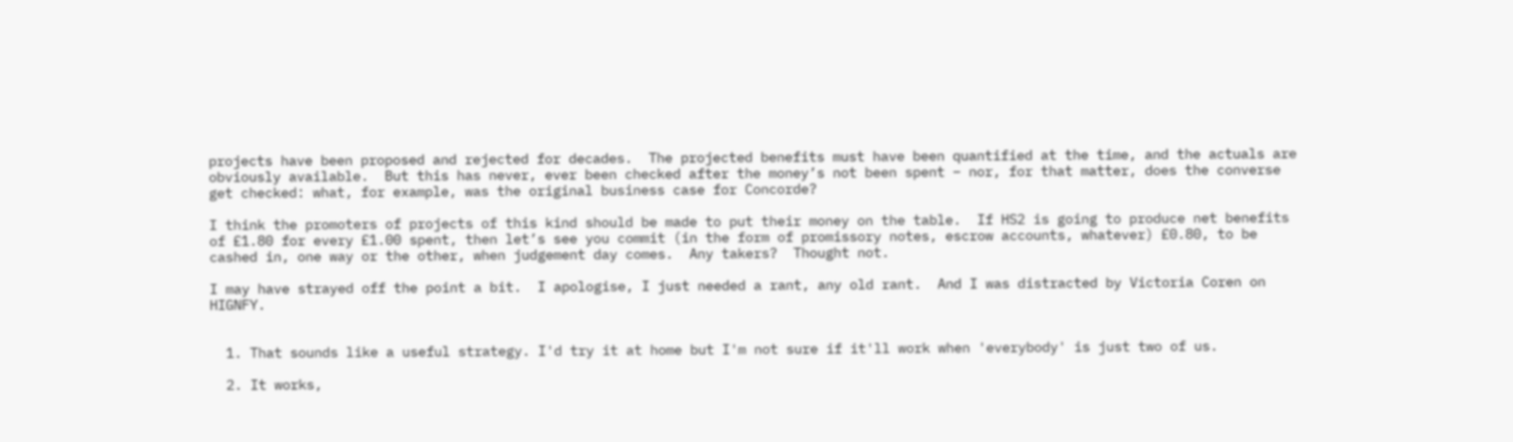projects have been proposed and rejected for decades.  The projected benefits must have been quantified at the time, and the actuals are obviously available.  But this has never, ever been checked after the money’s not been spent – nor, for that matter, does the converse get checked: what, for example, was the original business case for Concorde?

I think the promoters of projects of this kind should be made to put their money on the table.  If HS2 is going to produce net benefits of £1.80 for every £1.00 spent, then let’s see you commit (in the form of promissory notes, escrow accounts, whatever) £0.80, to be cashed in, one way or the other, when judgement day comes.  Any takers?  Thought not.

I may have strayed off the point a bit.  I apologise, I just needed a rant, any old rant.  And I was distracted by Victoria Coren on HIGNFY.


  1. That sounds like a useful strategy. I'd try it at home but I'm not sure if it'll work when 'everybody' is just two of us.

  2. It works,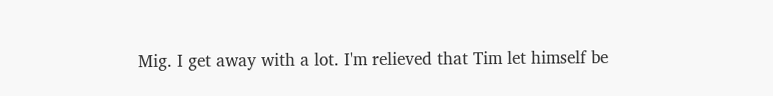Mig. I get away with a lot. I'm relieved that Tim let himself be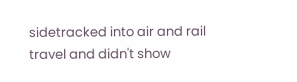sidetracked into air and rail travel and didn't show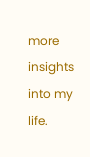more insights into my life.